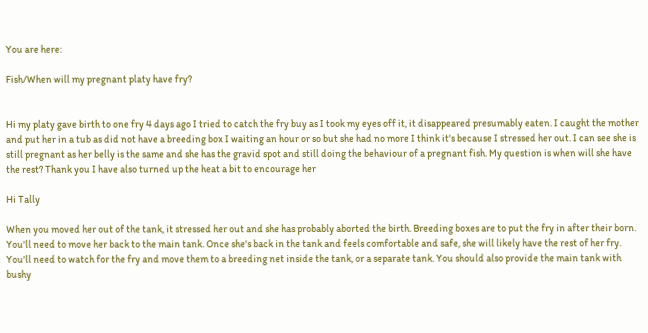You are here:

Fish/When will my pregnant platy have fry?


Hi my platy gave birth to one fry 4 days ago I tried to catch the fry buy as I took my eyes off it, it disappeared presumably eaten. I caught the mother and put her in a tub as did not have a breeding box I waiting an hour or so but she had no more I think it's because I stressed her out. I can see she is still pregnant as her belly is the same and she has the gravid spot and still doing the behaviour of a pregnant fish. My question is when will she have the rest? Thank you I have also turned up the heat a bit to encourage her

Hi Tally

When you moved her out of the tank, it stressed her out and she has probably aborted the birth. Breeding boxes are to put the fry in after their born. You'll need to move her back to the main tank. Once she's back in the tank and feels comfortable and safe, she will likely have the rest of her fry. You'll need to watch for the fry and move them to a breeding net inside the tank, or a separate tank. You should also provide the main tank with bushy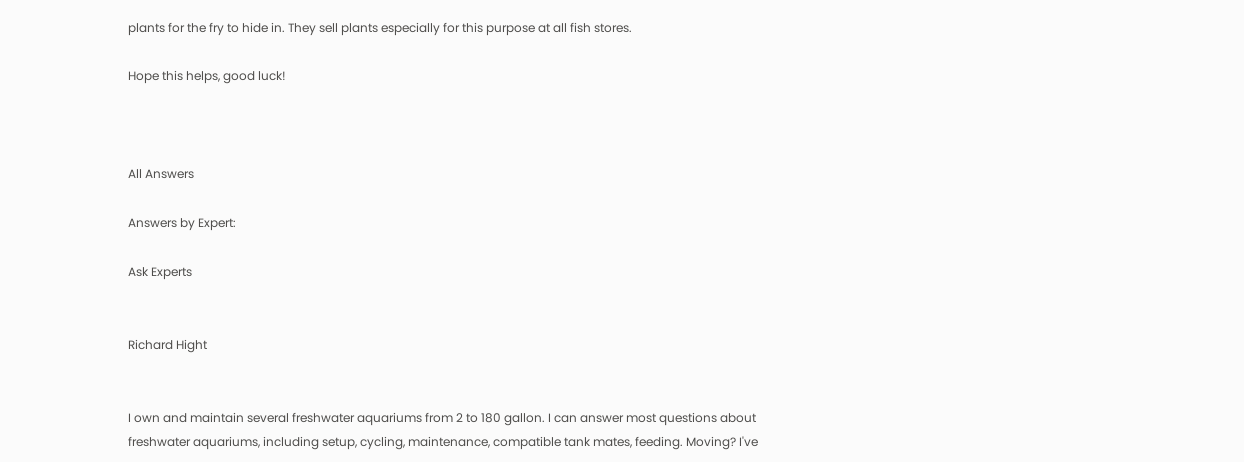plants for the fry to hide in. They sell plants especially for this purpose at all fish stores.

Hope this helps, good luck!



All Answers

Answers by Expert:

Ask Experts


Richard Hight


I own and maintain several freshwater aquariums from 2 to 180 gallon. I can answer most questions about freshwater aquariums, including setup, cycling, maintenance, compatible tank mates, feeding. Moving? I've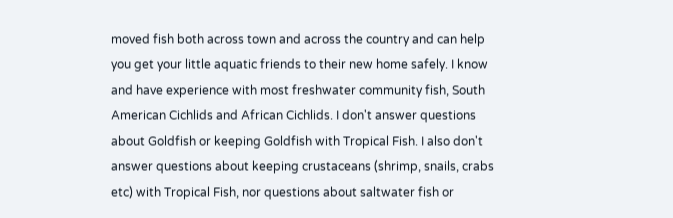moved fish both across town and across the country and can help you get your little aquatic friends to their new home safely. I know and have experience with most freshwater community fish, South American Cichlids and African Cichlids. I don't answer questions about Goldfish or keeping Goldfish with Tropical Fish. I also don't answer questions about keeping crustaceans (shrimp, snails, crabs etc) with Tropical Fish, nor questions about saltwater fish or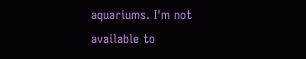aquariums. I'm not available to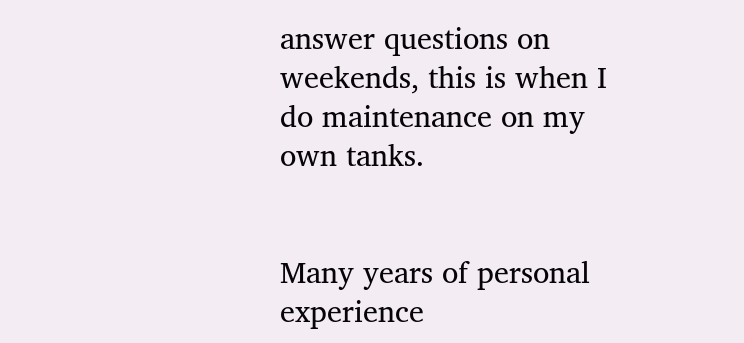answer questions on weekends, this is when I do maintenance on my own tanks.


Many years of personal experience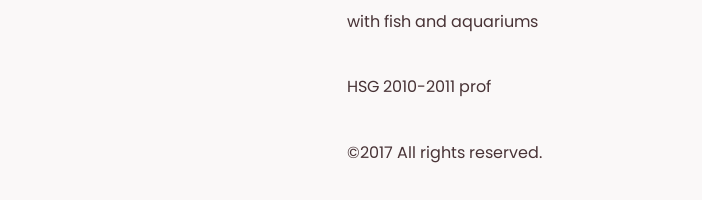with fish and aquariums

HSG 2010-2011 prof

©2017 All rights reserved.